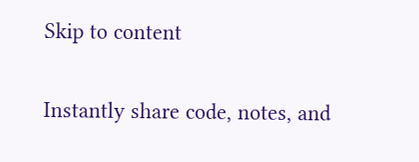Skip to content

Instantly share code, notes, and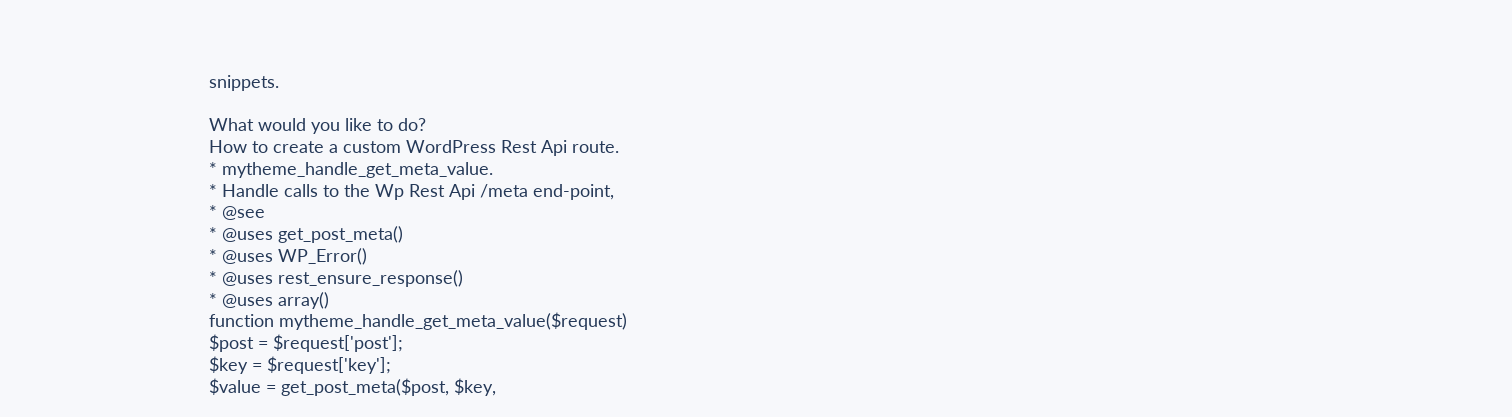snippets.

What would you like to do?
How to create a custom WordPress Rest Api route.
* mytheme_handle_get_meta_value.
* Handle calls to the Wp Rest Api /meta end-point,
* @see
* @uses get_post_meta()
* @uses WP_Error()
* @uses rest_ensure_response()
* @uses array()
function mytheme_handle_get_meta_value($request)
$post = $request['post'];
$key = $request['key'];
$value = get_post_meta($post, $key,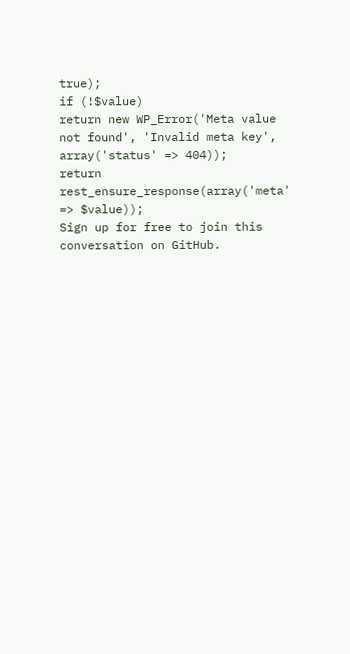true);
if (!$value)
return new WP_Error('Meta value not found', 'Invalid meta key', array('status' => 404));
return rest_ensure_response(array('meta' => $value));
Sign up for free to join this conversation on GitHub.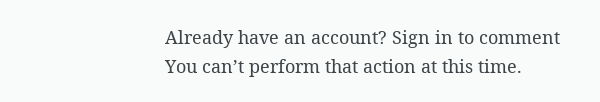Already have an account? Sign in to comment
You can’t perform that action at this time.